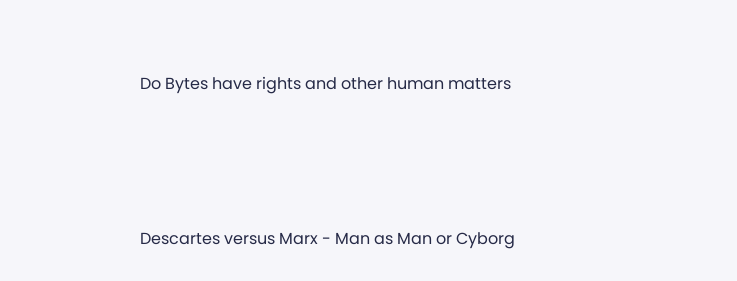Do Bytes have rights and other human matters




Descartes versus Marx - Man as Man or Cyborg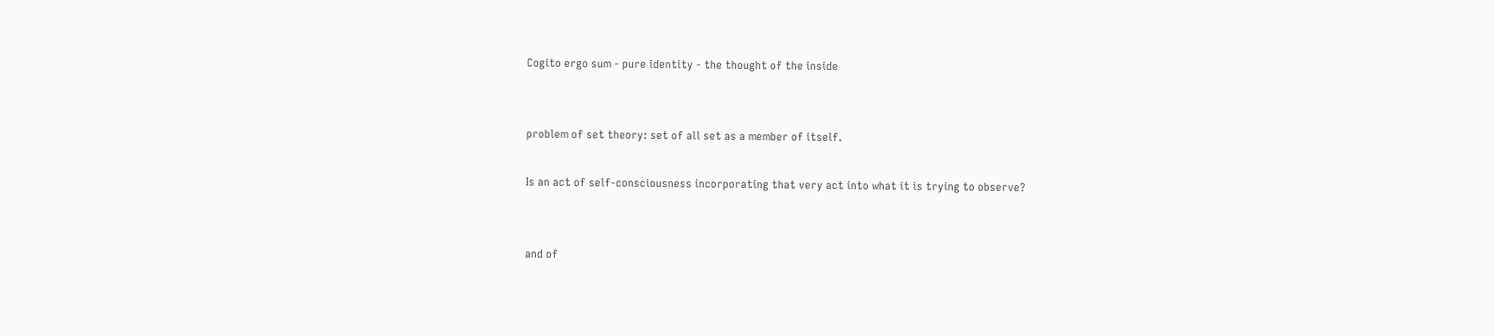Cogito ergo sum - pure identity - the thought of the inside


problem of set theory: set of all set as a member of itself.

Is an act of self-consciousness incorporating that very act into what it is trying to observe?


and of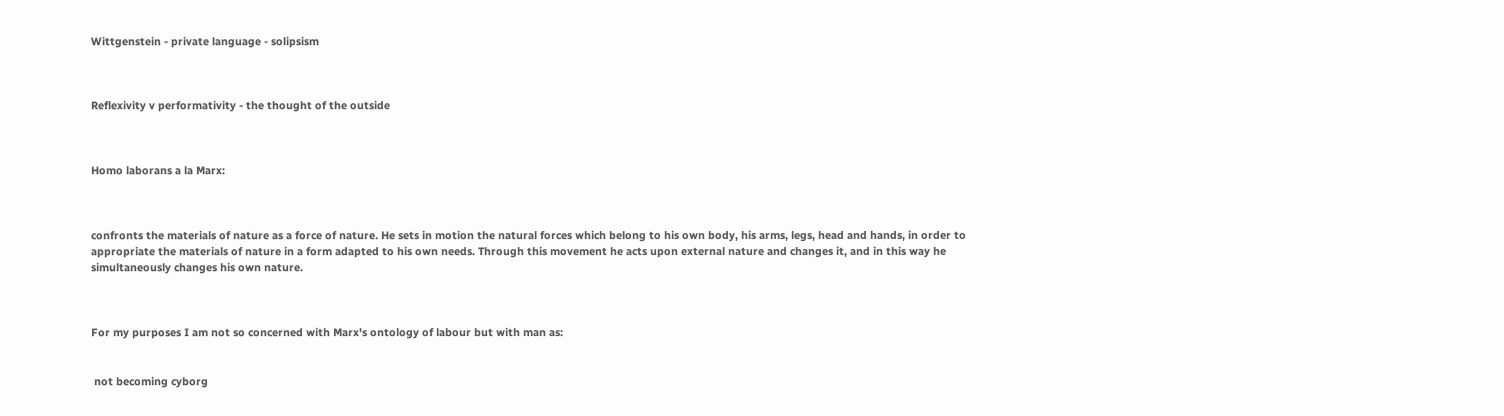Wittgenstein - private language - solipsism



Reflexivity v performativity - the thought of the outside



Homo laborans a la Marx:



confronts the materials of nature as a force of nature. He sets in motion the natural forces which belong to his own body, his arms, legs, head and hands, in order to appropriate the materials of nature in a form adapted to his own needs. Through this movement he acts upon external nature and changes it, and in this way he simultaneously changes his own nature.



For my purposes I am not so concerned with Marx's ontology of labour but with man as:


 not becoming cyborg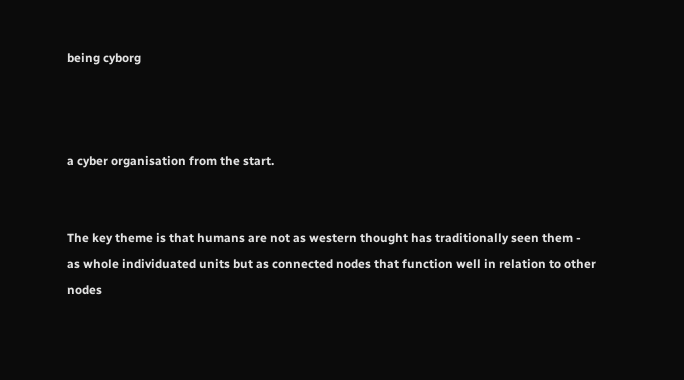being cyborg



a cyber organisation from the start.


The key theme is that humans are not as western thought has traditionally seen them - as whole individuated units but as connected nodes that function well in relation to other nodes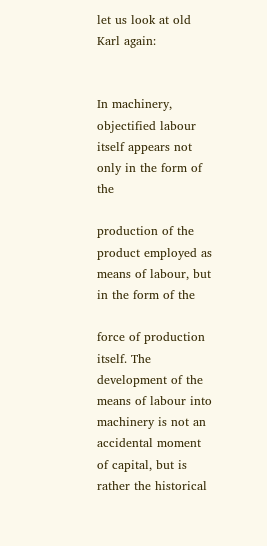let us look at old Karl again:


In machinery, objectified labour itself appears not only in the form of the

production of the product employed as means of labour, but in the form of the

force of production itself. The development of the means of labour into machinery is not an accidental moment of capital, but is rather the historical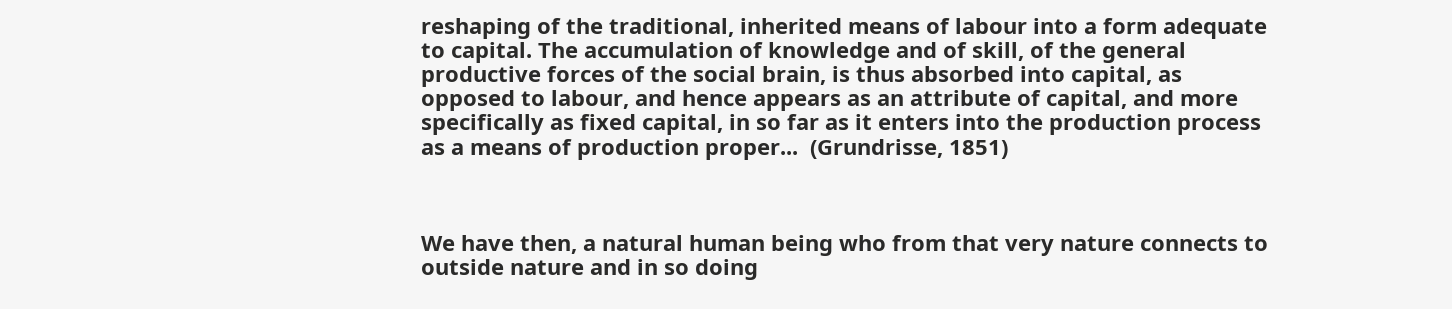reshaping of the traditional, inherited means of labour into a form adequate to capital. The accumulation of knowledge and of skill, of the general productive forces of the social brain, is thus absorbed into capital, as opposed to labour, and hence appears as an attribute of capital, and more specifically as fixed capital, in so far as it enters into the production process as a means of production proper...  (Grundrisse, 1851)



We have then, a natural human being who from that very nature connects to outside nature and in so doing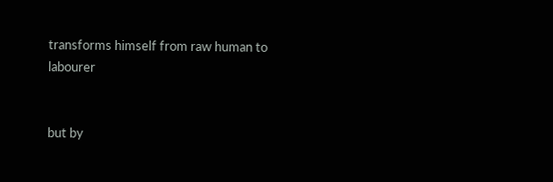transforms himself from raw human to labourer


but by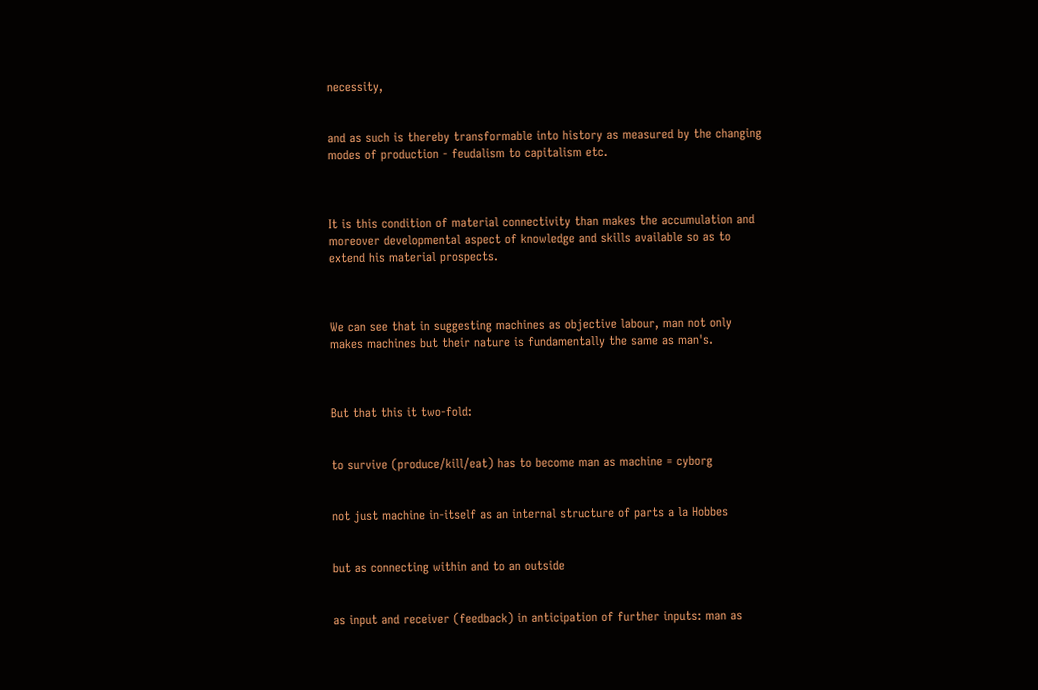necessity,


and as such is thereby transformable into history as measured by the changing modes of production - feudalism to capitalism etc.



It is this condition of material connectivity than makes the accumulation and moreover developmental aspect of knowledge and skills available so as to extend his material prospects.



We can see that in suggesting machines as objective labour, man not only makes machines but their nature is fundamentally the same as man's.



But that this it two-fold:


to survive (produce/kill/eat) has to become man as machine = cyborg


not just machine in-itself as an internal structure of parts a la Hobbes


but as connecting within and to an outside


as input and receiver (feedback) in anticipation of further inputs: man as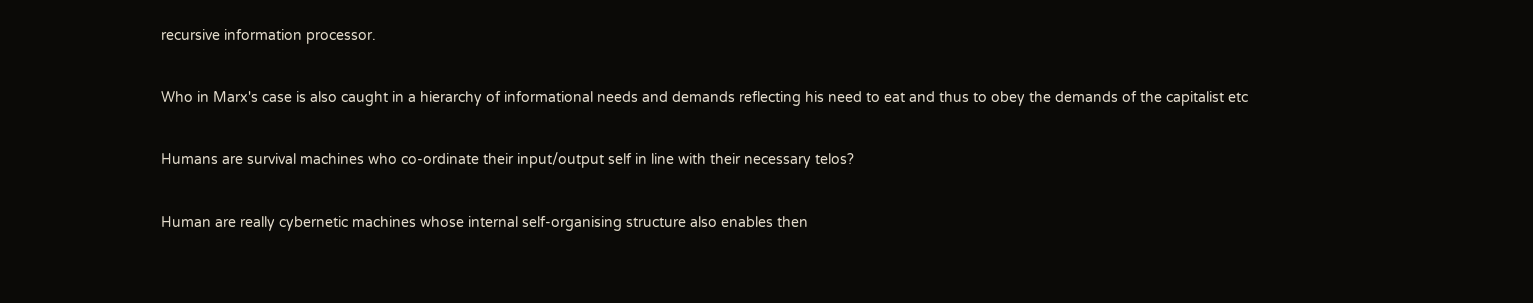recursive information processor.


Who in Marx's case is also caught in a hierarchy of informational needs and demands reflecting his need to eat and thus to obey the demands of the capitalist etc


Humans are survival machines who co-ordinate their input/output self in line with their necessary telos?


Human are really cybernetic machines whose internal self-organising structure also enables then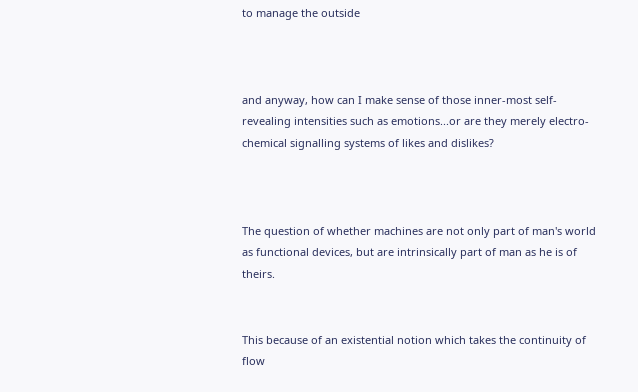to manage the outside



and anyway, how can I make sense of those inner-most self-revealing intensities such as emotions...or are they merely electro-chemical signalling systems of likes and dislikes?



The question of whether machines are not only part of man's world as functional devices, but are intrinsically part of man as he is of theirs.


This because of an existential notion which takes the continuity of flow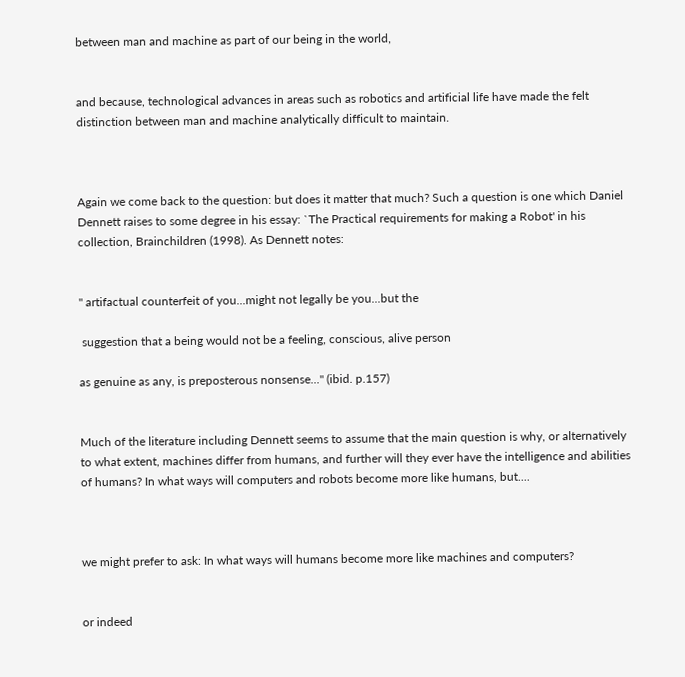between man and machine as part of our being in the world,


and because, technological advances in areas such as robotics and artificial life have made the felt distinction between man and machine analytically difficult to maintain.



Again we come back to the question: but does it matter that much? Such a question is one which Daniel Dennett raises to some degree in his essay: `The Practical requirements for making a Robot' in his collection, Brainchildren (1998). As Dennett notes:


" artifactual counterfeit of you...might not legally be you...but the

 suggestion that a being would not be a feeling, conscious, alive person

as genuine as any, is preposterous nonsense..." (ibid. p.157)


Much of the literature including Dennett seems to assume that the main question is why, or alternatively to what extent, machines differ from humans, and further will they ever have the intelligence and abilities of humans? In what ways will computers and robots become more like humans, but....



we might prefer to ask: In what ways will humans become more like machines and computers?


or indeed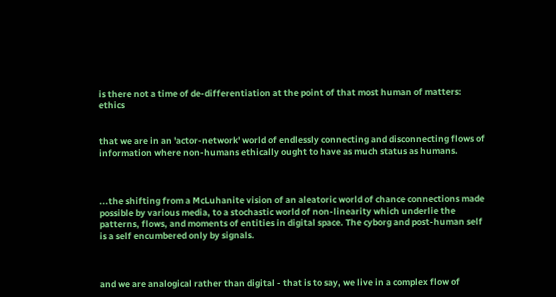is there not a time of de-differentiation at the point of that most human of matters: ethics


that we are in an 'actor-network' world of endlessly connecting and disconnecting flows of information where non-humans ethically ought to have as much status as humans.



...the shifting from a McLuhanite vision of an aleatoric world of chance connections made possible by various media, to a stochastic world of non-linearity which underlie the patterns, flows, and moments of entities in digital space. The cyborg and post-human self is a self encumbered only by signals.



and we are analogical rather than digital - that is to say, we live in a complex flow of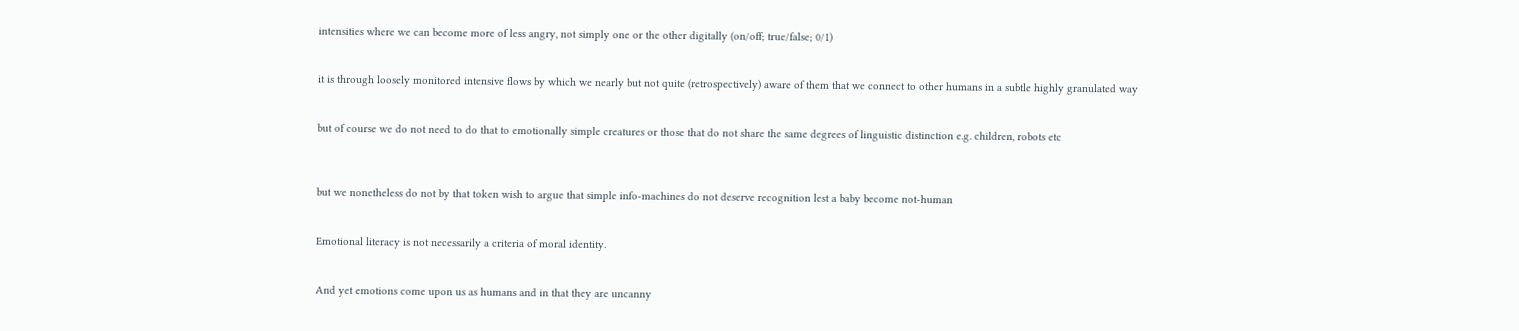intensities where we can become more of less angry, not simply one or the other digitally (on/off; true/false; 0/1)


it is through loosely monitored intensive flows by which we nearly but not quite (retrospectively) aware of them that we connect to other humans in a subtle highly granulated way


but of course we do not need to do that to emotionally simple creatures or those that do not share the same degrees of linguistic distinction e.g. children, robots etc



but we nonetheless do not by that token wish to argue that simple info-machines do not deserve recognition lest a baby become not-human


Emotional literacy is not necessarily a criteria of moral identity.


And yet emotions come upon us as humans and in that they are uncanny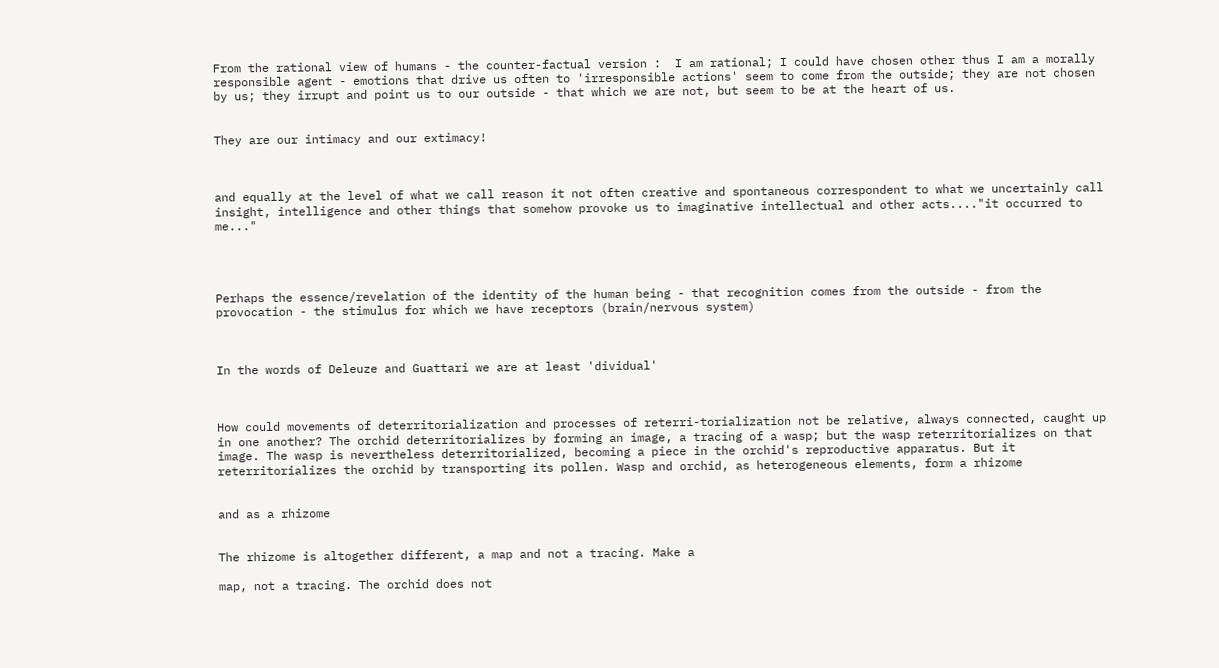From the rational view of humans - the counter-factual version :  I am rational; I could have chosen other thus I am a morally responsible agent - emotions that drive us often to 'irresponsible actions' seem to come from the outside; they are not chosen by us; they irrupt and point us to our outside - that which we are not, but seem to be at the heart of us.


They are our intimacy and our extimacy!



and equally at the level of what we call reason it not often creative and spontaneous correspondent to what we uncertainly call insight, intelligence and other things that somehow provoke us to imaginative intellectual and other acts...."it occurred to me..."




Perhaps the essence/revelation of the identity of the human being - that recognition comes from the outside - from the provocation - the stimulus for which we have receptors (brain/nervous system)



In the words of Deleuze and Guattari we are at least 'dividual'



How could movements of deterritorialization and processes of reterri-torialization not be relative, always connected, caught up in one another? The orchid deterritorializes by forming an image, a tracing of a wasp; but the wasp reterritorializes on that image. The wasp is nevertheless deterritorialized, becoming a piece in the orchid's reproductive apparatus. But it reterritorializes the orchid by transporting its pollen. Wasp and orchid, as heterogeneous elements, form a rhizome


and as a rhizome


The rhizome is altogether different, a map and not a tracing. Make a

map, not a tracing. The orchid does not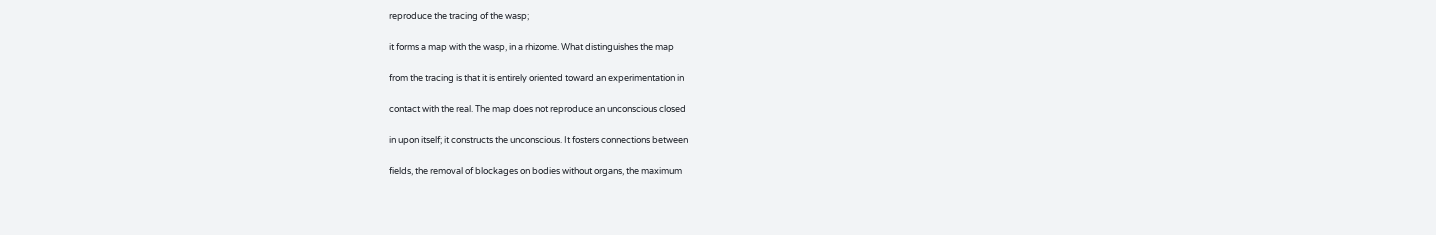reproduce the tracing of the wasp;

it forms a map with the wasp, in a rhizome. What distinguishes the map

from the tracing is that it is entirely oriented toward an experimentation in

contact with the real. The map does not reproduce an unconscious closed

in upon itself; it constructs the unconscious. It fosters connections between

fields, the removal of blockages on bodies without organs, the maximum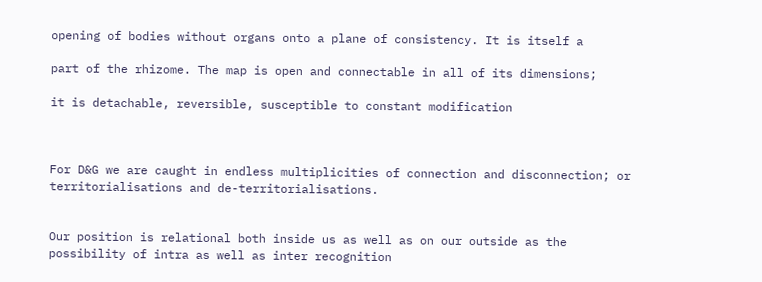opening of bodies without organs onto a plane of consistency. It is itself a

part of the rhizome. The map is open and connectable in all of its dimensions;

it is detachable, reversible, susceptible to constant modification



For D&G we are caught in endless multiplicities of connection and disconnection; or territorialisations and de-territorialisations.


Our position is relational both inside us as well as on our outside as the possibility of intra as well as inter recognition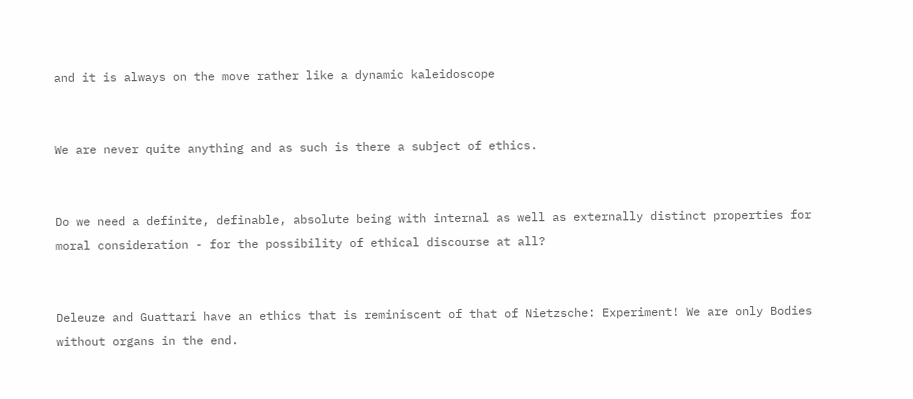and it is always on the move rather like a dynamic kaleidoscope


We are never quite anything and as such is there a subject of ethics.


Do we need a definite, definable, absolute being with internal as well as externally distinct properties for moral consideration - for the possibility of ethical discourse at all?


Deleuze and Guattari have an ethics that is reminiscent of that of Nietzsche: Experiment! We are only Bodies without organs in the end.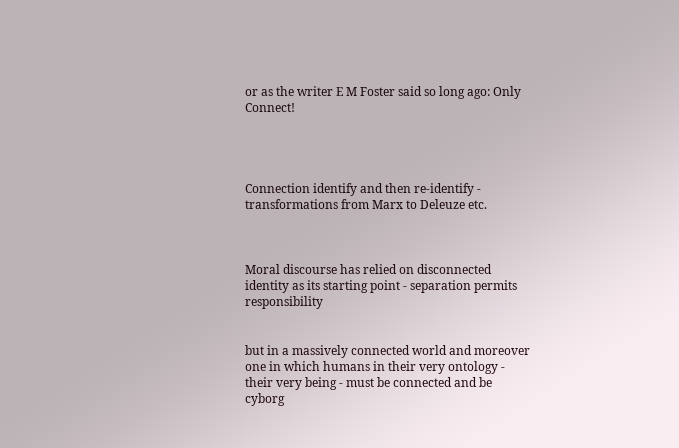or as the writer E M Foster said so long ago: Only Connect!




Connection identify and then re-identify - transformations from Marx to Deleuze etc.



Moral discourse has relied on disconnected identity as its starting point - separation permits responsibility


but in a massively connected world and moreover one in which humans in their very ontology - their very being - must be connected and be cyborg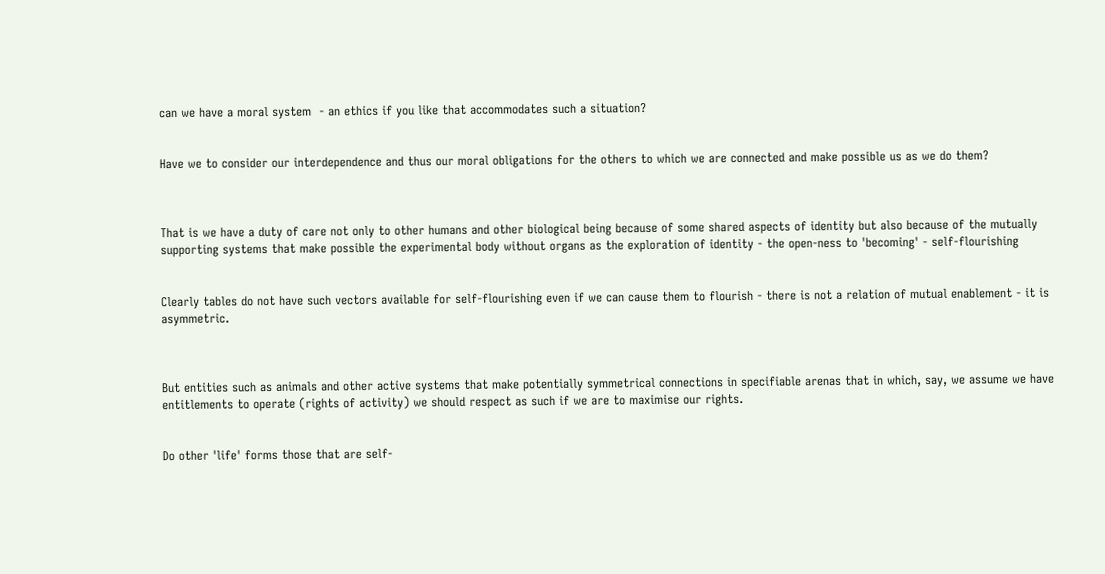can we have a moral system  - an ethics if you like that accommodates such a situation?


Have we to consider our interdependence and thus our moral obligations for the others to which we are connected and make possible us as we do them?



That is we have a duty of care not only to other humans and other biological being because of some shared aspects of identity but also because of the mutually supporting systems that make possible the experimental body without organs as the exploration of identity - the open-ness to 'becoming' - self-flourishing


Clearly tables do not have such vectors available for self-flourishing even if we can cause them to flourish - there is not a relation of mutual enablement - it is asymmetric.



But entities such as animals and other active systems that make potentially symmetrical connections in specifiable arenas that in which, say, we assume we have entitlements to operate (rights of activity) we should respect as such if we are to maximise our rights.


Do other 'life' forms those that are self-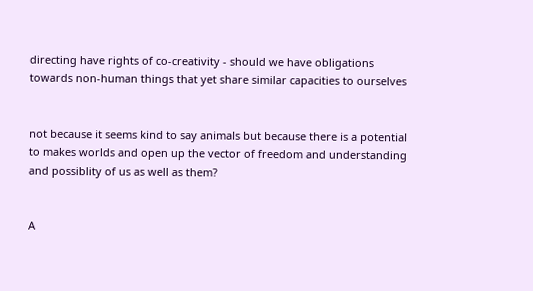directing have rights of co-creativity - should we have obligations towards non-human things that yet share similar capacities to ourselves


not because it seems kind to say animals but because there is a potential to makes worlds and open up the vector of freedom and understanding and possiblity of us as well as them?


A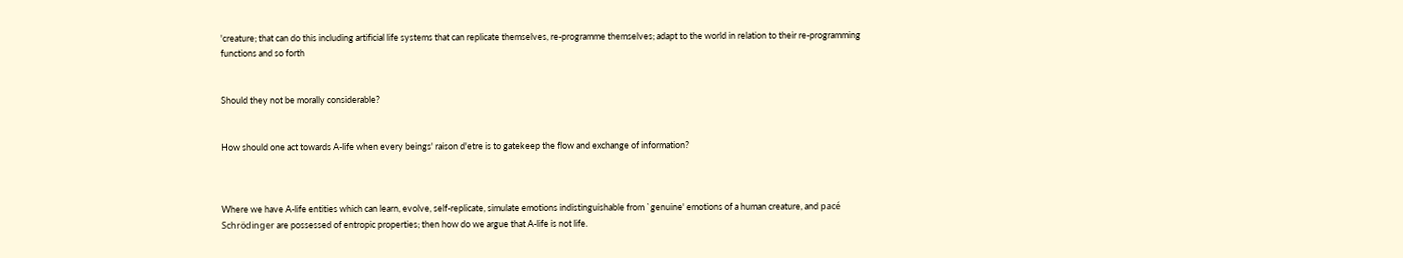'creature; that can do this including artificial life systems that can replicate themselves, re-programme themselves; adapt to the world in relation to their re-programming functions and so forth


Should they not be morally considerable?


How should one act towards A-life when every beings' raison d'etre is to gatekeep the flow and exchange of information?



Where we have A-life entities which can learn, evolve, self-replicate, simulate emotions indistinguishable from `genuine' emotions of a human creature, and pacé Schrödinger are possessed of entropic properties; then how do we argue that A-life is not life.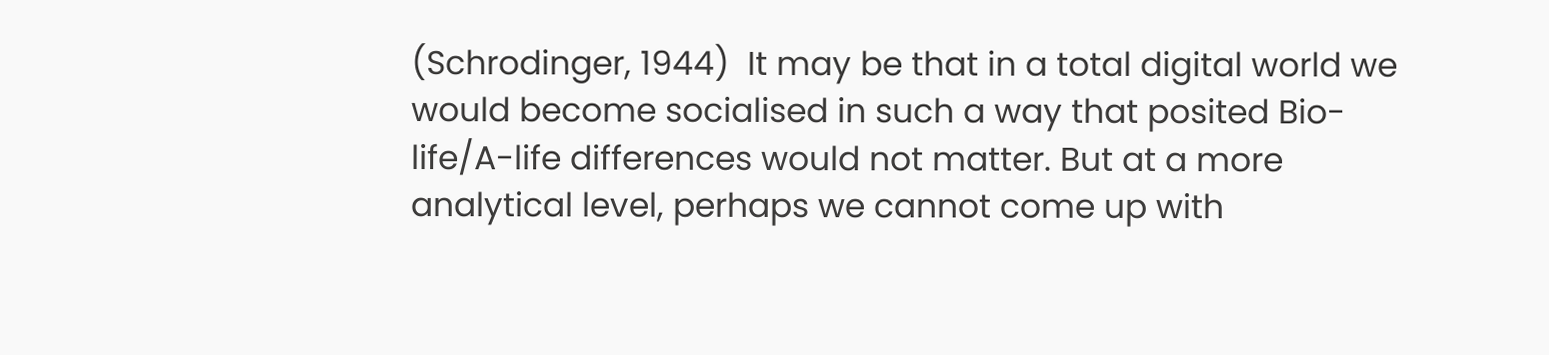(Schrodinger, 1944)  It may be that in a total digital world we would become socialised in such a way that posited Bio-life/A-life differences would not matter. But at a more analytical level, perhaps we cannot come up with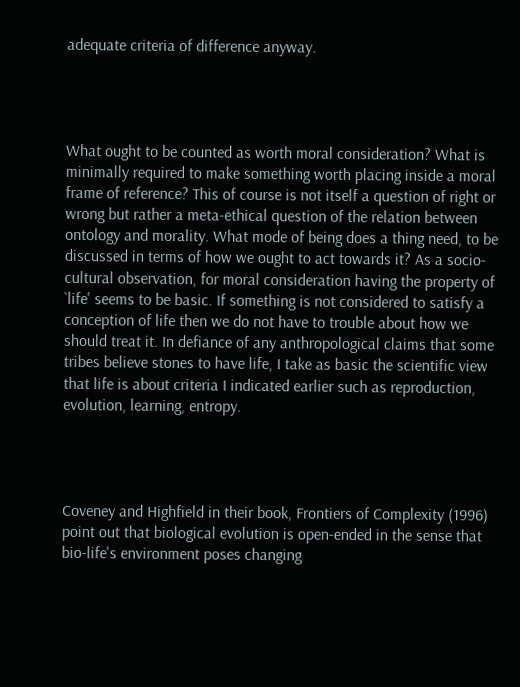adequate criteria of difference anyway.




What ought to be counted as worth moral consideration? What is minimally required to make something worth placing inside a moral frame of reference? This of course is not itself a question of right or wrong but rather a meta-ethical question of the relation between ontology and morality. What mode of being does a thing need, to be discussed in terms of how we ought to act towards it? As a socio-cultural observation, for moral consideration having the property of `life' seems to be basic. If something is not considered to satisfy a conception of life then we do not have to trouble about how we should treat it. In defiance of any anthropological claims that some tribes believe stones to have life, I take as basic the scientific view that life is about criteria I indicated earlier such as reproduction, evolution, learning, entropy.




Coveney and Highfield in their book, Frontiers of Complexity (1996) point out that biological evolution is open-ended in the sense that bio-life's environment poses changing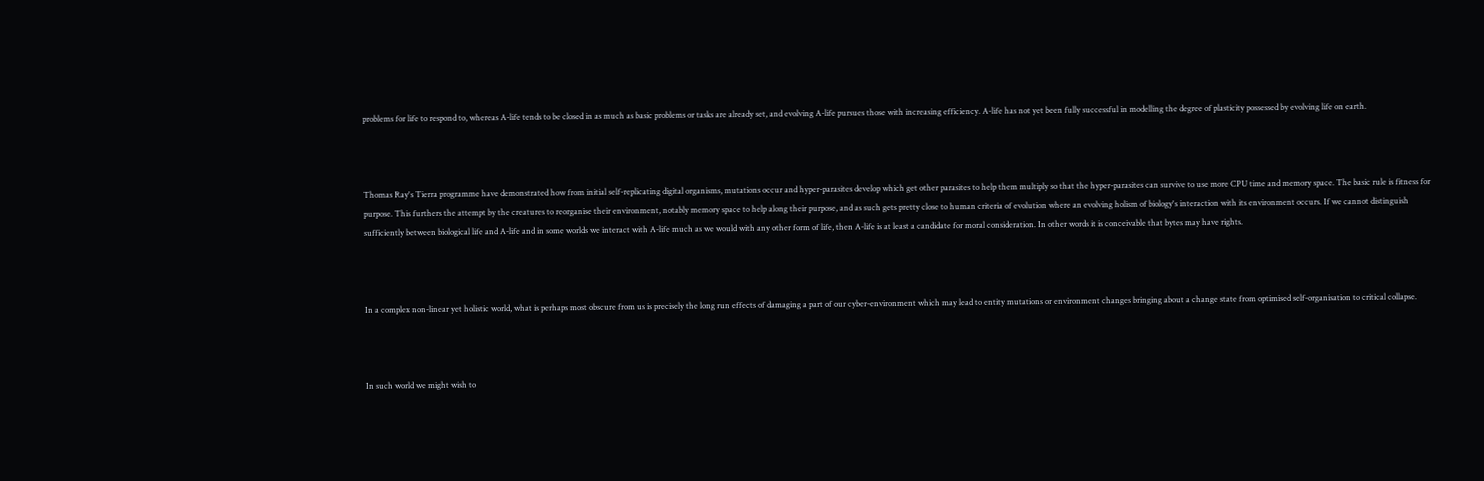problems for life to respond to, whereas A-life tends to be closed in as much as basic problems or tasks are already set, and evolving A-life pursues those with increasing efficiency. A-life has not yet been fully successful in modelling the degree of plasticity possessed by evolving life on earth.



Thomas Ray's Tierra programme have demonstrated how from initial self-replicating digital organisms, mutations occur and hyper-parasites develop which get other parasites to help them multiply so that the hyper-parasites can survive to use more CPU time and memory space. The basic rule is fitness for purpose. This furthers the attempt by the creatures to reorganise their environment, notably memory space to help along their purpose, and as such gets pretty close to human criteria of evolution where an evolving holism of biology's interaction with its environment occurs. If we cannot distinguish sufficiently between biological life and A-life and in some worlds we interact with A-life much as we would with any other form of life, then A-life is at least a candidate for moral consideration. In other words it is conceivable that bytes may have rights.



In a complex non-linear yet holistic world, what is perhaps most obscure from us is precisely the long run effects of damaging a part of our cyber-environment which may lead to entity mutations or environment changes bringing about a change state from optimised self-organisation to critical collapse.



In such world we might wish to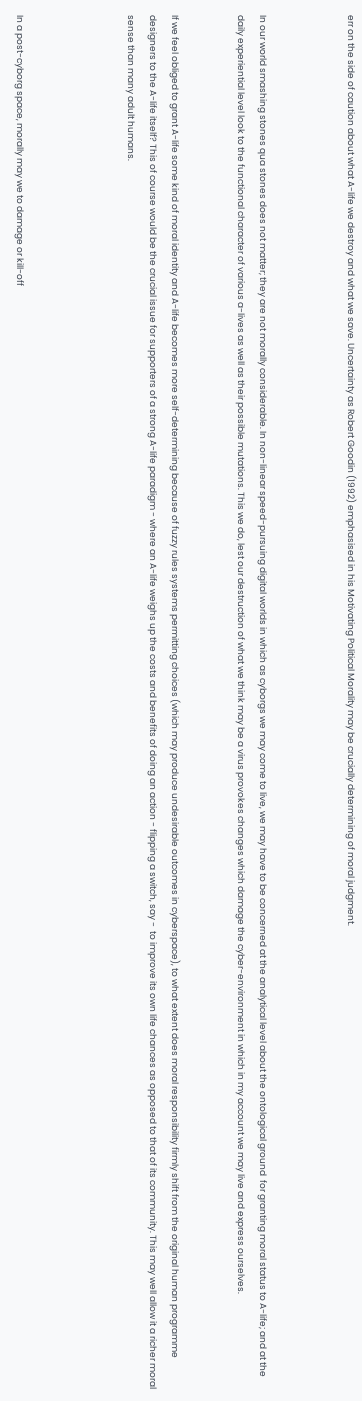err on the side of caution about what A-life we destroy and what we save. Uncertainty as Robert Goodin (1992) emphasised in his Motivating Political Morality may be crucially determining of moral judgment.



In our world smashing stones qua stones does not matter; they are not morally considerable. In non-linear speed-pursuing digital worlds in which as cyborgs we may come to live, we may have to be concerned at the analytical level about the ontological ground  for granting moral status to A-life; and at the daily experiential level look to the functional character of various a-lives as well as their possible mutations. This we do, lest our destruction of what we think may be a virus provokes changes which damage the cyber-environment in which in my account we may live and express ourselves.


If we feel obliged to grant A-life some kind of moral identity and A-life becomes more self-determining because of fuzzy rules systems permitting choices (which may produce undesirable outcomes in cyberspace), to what extent does moral responsibility firmly shift from the original human programme designers to the A-life itself? This of course would be the crucial issue for supporters of a strong A-life paradigm - where an A-life weighs up the costs and benefits of doing an action - flipping a switch, say -  to improve its own life chances as opposed to that of its community. This may well allow it a richer moral sense than many adult humans.




In a post-cyborg space, morally may we to damage or kill-off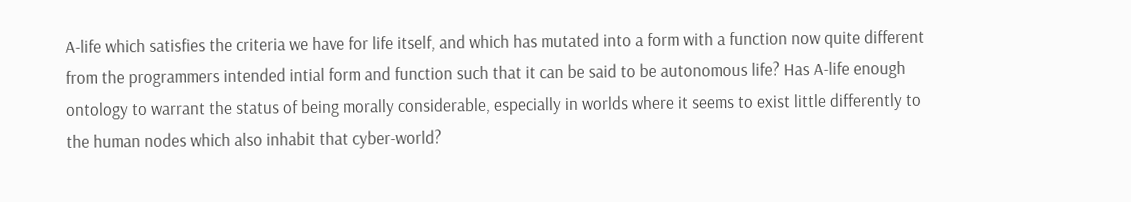A-life which satisfies the criteria we have for life itself, and which has mutated into a form with a function now quite different from the programmers intended intial form and function such that it can be said to be autonomous life? Has A-life enough ontology to warrant the status of being morally considerable, especially in worlds where it seems to exist little differently to the human nodes which also inhabit that cyber-world?